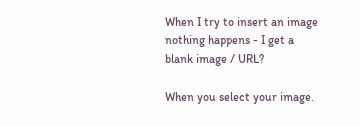When I try to insert an image nothing happens - I get a blank image / URL?

When you select your image.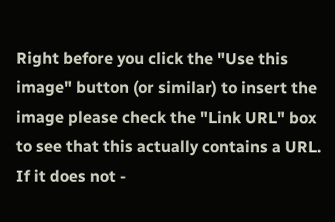Right before you click the "Use this image" button (or similar) to insert the image please check the "Link URL" box to see that this actually contains a URL. If it does not -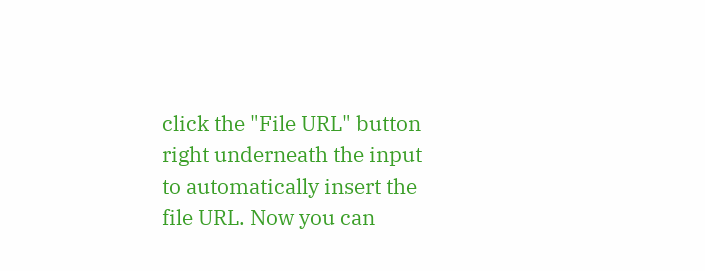click the "File URL" button right underneath the input to automatically insert the file URL. Now you can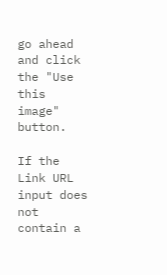go ahead and click the "Use this image" button.

If the Link URL input does not contain a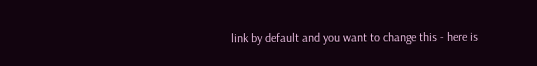link by default and you want to change this - here is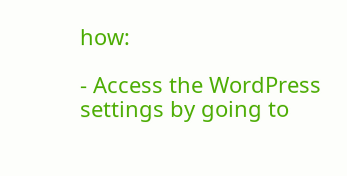how:

- Access the WordPress settings by going to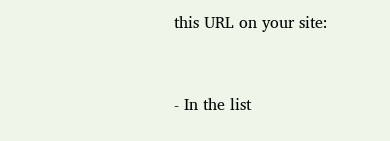this URL on your site:


- In the list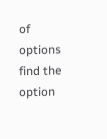of options find the option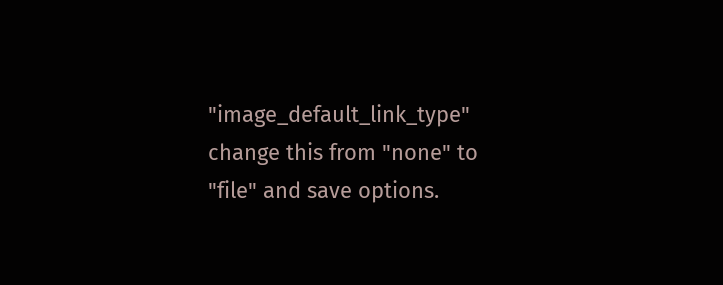"image_default_link_type" change this from "none" to "file" and save options.